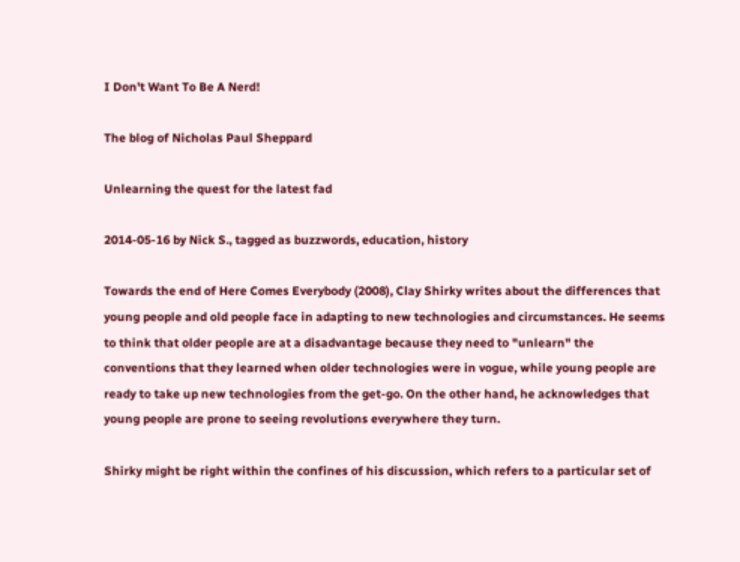I Don't Want To Be A Nerd!

The blog of Nicholas Paul Sheppard

Unlearning the quest for the latest fad

2014-05-16 by Nick S., tagged as buzzwords, education, history

Towards the end of Here Comes Everybody (2008), Clay Shirky writes about the differences that young people and old people face in adapting to new technologies and circumstances. He seems to think that older people are at a disadvantage because they need to "unlearn" the conventions that they learned when older technologies were in vogue, while young people are ready to take up new technologies from the get-go. On the other hand, he acknowledges that young people are prone to seeing revolutions everywhere they turn.

Shirky might be right within the confines of his discussion, which refers to a particular set of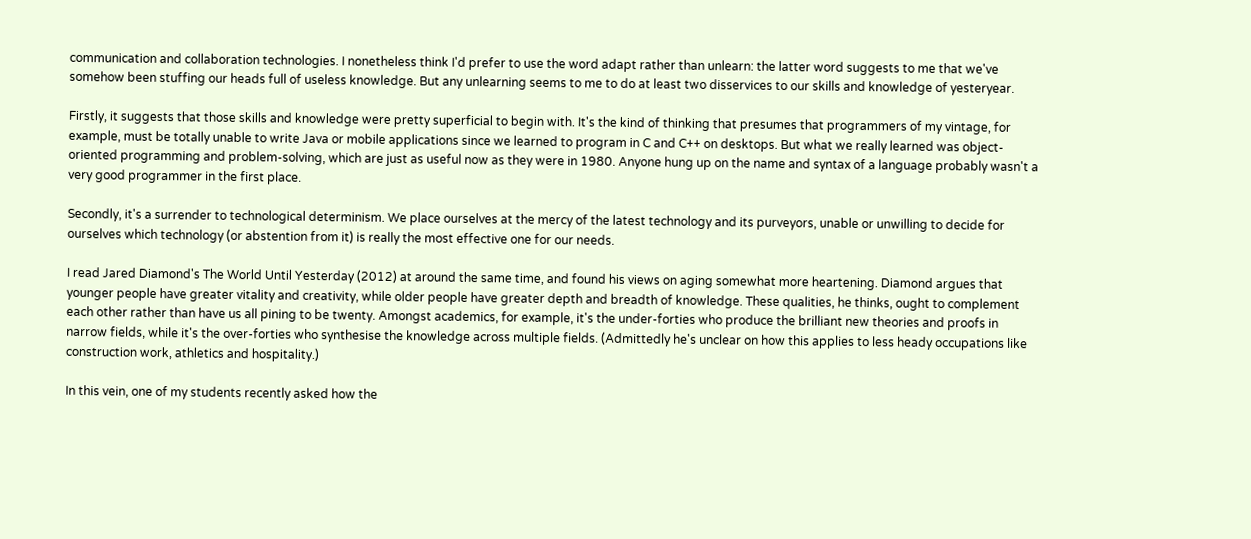communication and collaboration technologies. I nonetheless think I'd prefer to use the word adapt rather than unlearn: the latter word suggests to me that we've somehow been stuffing our heads full of useless knowledge. But any unlearning seems to me to do at least two disservices to our skills and knowledge of yesteryear.

Firstly, it suggests that those skills and knowledge were pretty superficial to begin with. It's the kind of thinking that presumes that programmers of my vintage, for example, must be totally unable to write Java or mobile applications since we learned to program in C and C++ on desktops. But what we really learned was object-oriented programming and problem-solving, which are just as useful now as they were in 1980. Anyone hung up on the name and syntax of a language probably wasn't a very good programmer in the first place.

Secondly, it's a surrender to technological determinism. We place ourselves at the mercy of the latest technology and its purveyors, unable or unwilling to decide for ourselves which technology (or abstention from it) is really the most effective one for our needs.

I read Jared Diamond's The World Until Yesterday (2012) at around the same time, and found his views on aging somewhat more heartening. Diamond argues that younger people have greater vitality and creativity, while older people have greater depth and breadth of knowledge. These qualities, he thinks, ought to complement each other rather than have us all pining to be twenty. Amongst academics, for example, it's the under-forties who produce the brilliant new theories and proofs in narrow fields, while it's the over-forties who synthesise the knowledge across multiple fields. (Admittedly he's unclear on how this applies to less heady occupations like construction work, athletics and hospitality.)

In this vein, one of my students recently asked how the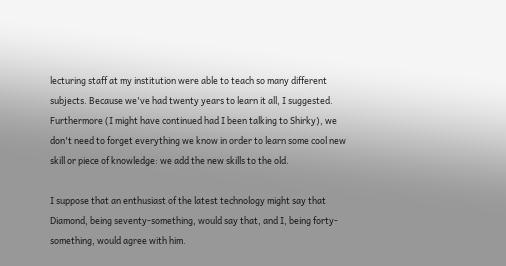lecturing staff at my institution were able to teach so many different subjects. Because we've had twenty years to learn it all, I suggested. Furthermore (I might have continued had I been talking to Shirky), we don't need to forget everything we know in order to learn some cool new skill or piece of knowledge: we add the new skills to the old.

I suppose that an enthusiast of the latest technology might say that Diamond, being seventy-something, would say that, and I, being forty-something, would agree with him.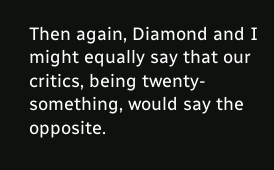Then again, Diamond and I might equally say that our critics, being twenty-something, would say the opposite.